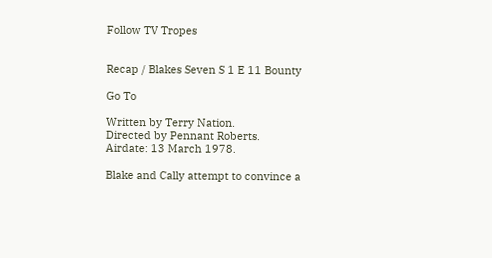Follow TV Tropes


Recap / Blakes Seven S 1 E 11 Bounty

Go To

Written by Terry Nation.
Directed by Pennant Roberts.
Airdate: 13 March 1978.

Blake and Cally attempt to convince a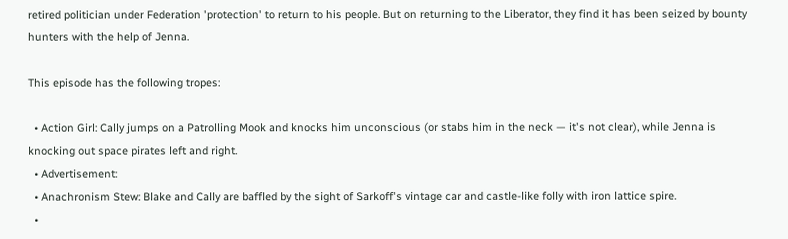retired politician under Federation 'protection' to return to his people. But on returning to the Liberator, they find it has been seized by bounty hunters with the help of Jenna.

This episode has the following tropes:

  • Action Girl: Cally jumps on a Patrolling Mook and knocks him unconscious (or stabs him in the neck — it's not clear), while Jenna is knocking out space pirates left and right.
  • Advertisement:
  • Anachronism Stew: Blake and Cally are baffled by the sight of Sarkoff's vintage car and castle-like folly with iron lattice spire.
  •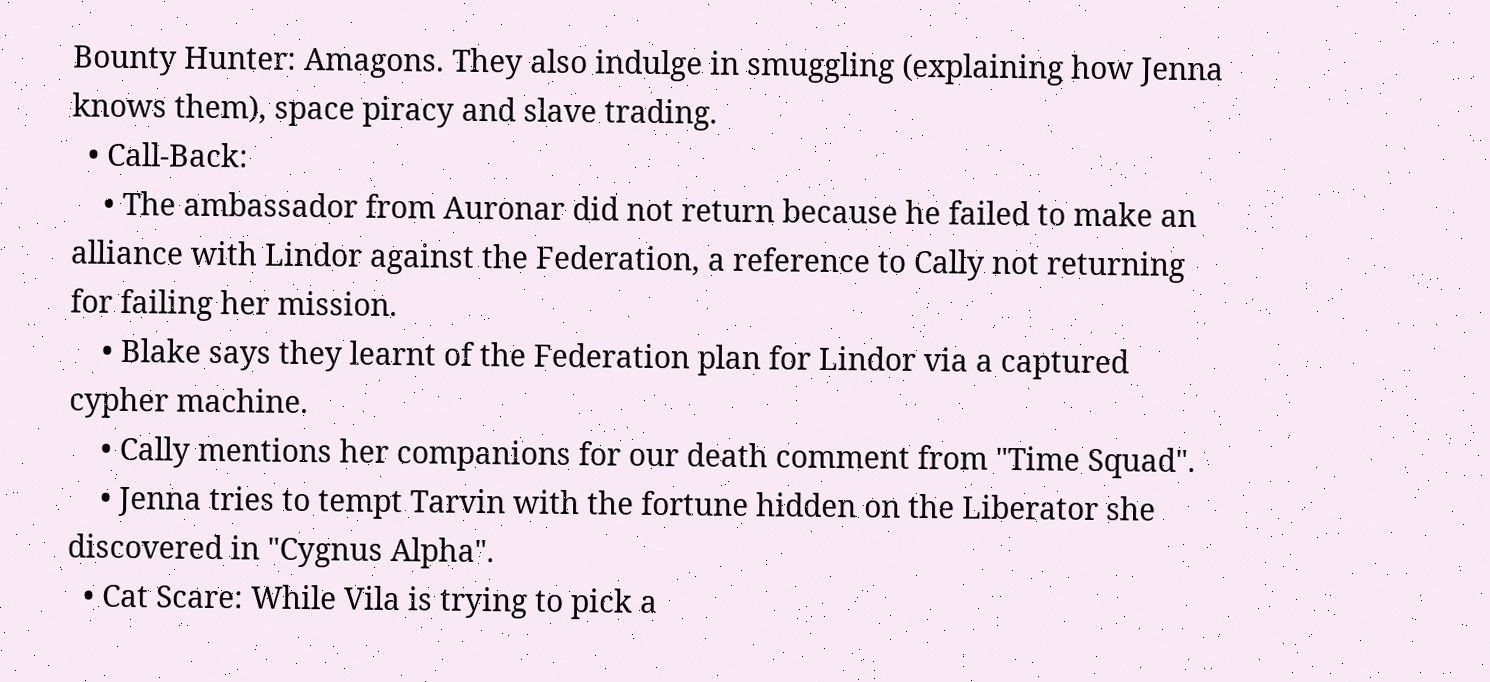Bounty Hunter: Amagons. They also indulge in smuggling (explaining how Jenna knows them), space piracy and slave trading.
  • Call-Back:
    • The ambassador from Auronar did not return because he failed to make an alliance with Lindor against the Federation, a reference to Cally not returning for failing her mission.
    • Blake says they learnt of the Federation plan for Lindor via a captured cypher machine.
    • Cally mentions her companions for our death comment from "Time Squad".
    • Jenna tries to tempt Tarvin with the fortune hidden on the Liberator she discovered in "Cygnus Alpha".
  • Cat Scare: While Vila is trying to pick a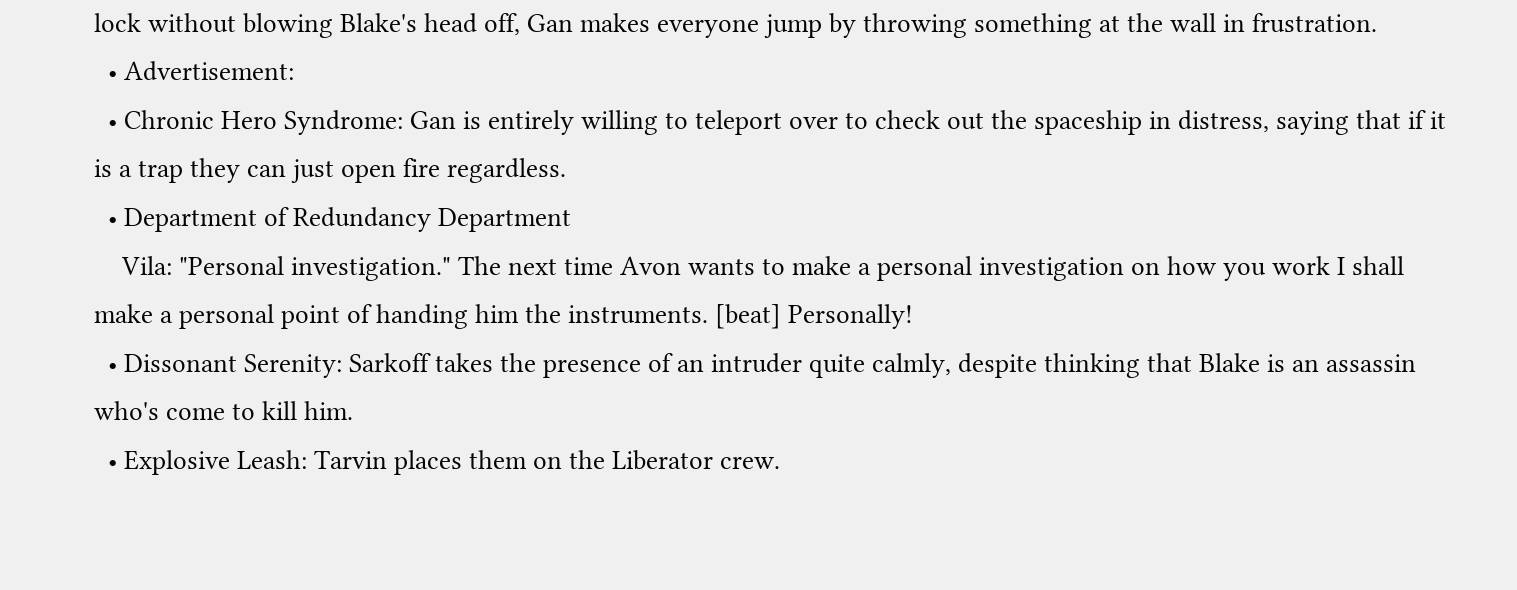lock without blowing Blake's head off, Gan makes everyone jump by throwing something at the wall in frustration.
  • Advertisement:
  • Chronic Hero Syndrome: Gan is entirely willing to teleport over to check out the spaceship in distress, saying that if it is a trap they can just open fire regardless.
  • Department of Redundancy Department
    Vila: "Personal investigation." The next time Avon wants to make a personal investigation on how you work I shall make a personal point of handing him the instruments. [beat] Personally!
  • Dissonant Serenity: Sarkoff takes the presence of an intruder quite calmly, despite thinking that Blake is an assassin who's come to kill him.
  • Explosive Leash: Tarvin places them on the Liberator crew.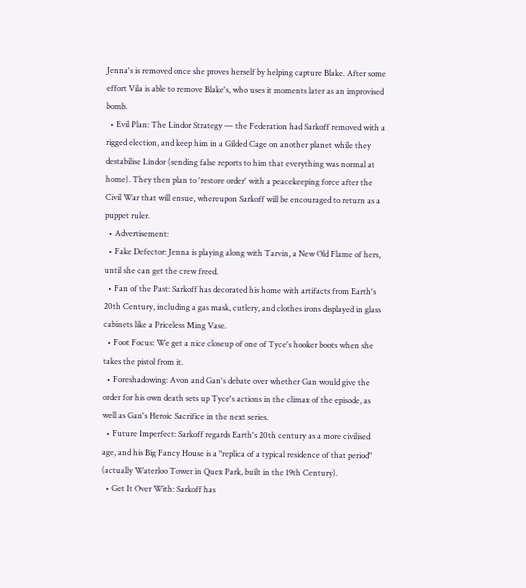Jenna's is removed once she proves herself by helping capture Blake. After some effort Vila is able to remove Blake's, who uses it moments later as an improvised bomb.
  • Evil Plan: The Lindor Strategy — the Federation had Sarkoff removed with a rigged election, and keep him in a Gilded Cage on another planet while they destabilise Lindor (sending false reports to him that everything was normal at home). They then plan to 'restore order' with a peacekeeping force after the Civil War that will ensue, whereupon Sarkoff will be encouraged to return as a puppet ruler.
  • Advertisement:
  • Fake Defector: Jenna is playing along with Tarvin, a New Old Flame of hers, until she can get the crew freed.
  • Fan of the Past: Sarkoff has decorated his home with artifacts from Earth's 20th Century, including a gas mask, cutlery, and clothes irons displayed in glass cabinets like a Priceless Ming Vase.
  • Foot Focus: We get a nice closeup of one of Tyce's hooker boots when she takes the pistol from it.
  • Foreshadowing: Avon and Gan's debate over whether Gan would give the order for his own death sets up Tyce's actions in the climax of the episode, as well as Gan's Heroic Sacrifice in the next series.
  • Future Imperfect: Sarkoff regards Earth's 20th century as a more civilised age, and his Big Fancy House is a "replica of a typical residence of that period" (actually Waterloo Tower in Quex Park, built in the 19th Century).
  • Get It Over With: Sarkoff has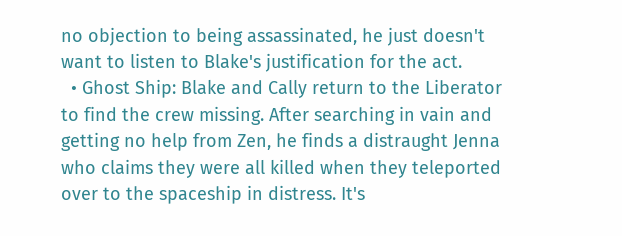no objection to being assassinated, he just doesn't want to listen to Blake's justification for the act.
  • Ghost Ship: Blake and Cally return to the Liberator to find the crew missing. After searching in vain and getting no help from Zen, he finds a distraught Jenna who claims they were all killed when they teleported over to the spaceship in distress. It's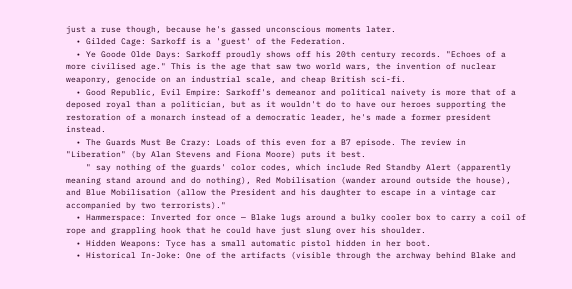just a ruse though, because he's gassed unconscious moments later.
  • Gilded Cage: Sarkoff is a 'guest' of the Federation.
  • Ye Goode Olde Days: Sarkoff proudly shows off his 20th century records. "Echoes of a more civilised age." This is the age that saw two world wars, the invention of nuclear weaponry, genocide on an industrial scale, and cheap British sci-fi.
  • Good Republic, Evil Empire: Sarkoff's demeanor and political naivety is more that of a deposed royal than a politician, but as it wouldn't do to have our heroes supporting the restoration of a monarch instead of a democratic leader, he's made a former president instead.
  • The Guards Must Be Crazy: Loads of this even for a B7 episode. The review in "Liberation" (by Alan Stevens and Fiona Moore) puts it best.
    " say nothing of the guards' color codes, which include Red Standby Alert (apparently meaning stand around and do nothing), Red Mobilisation (wander around outside the house), and Blue Mobilisation (allow the President and his daughter to escape in a vintage car accompanied by two terrorists)."
  • Hammerspace: Inverted for once — Blake lugs around a bulky cooler box to carry a coil of rope and grappling hook that he could have just slung over his shoulder.
  • Hidden Weapons: Tyce has a small automatic pistol hidden in her boot.
  • Historical In-Joke: One of the artifacts (visible through the archway behind Blake and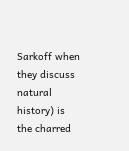Sarkoff when they discuss natural history) is the charred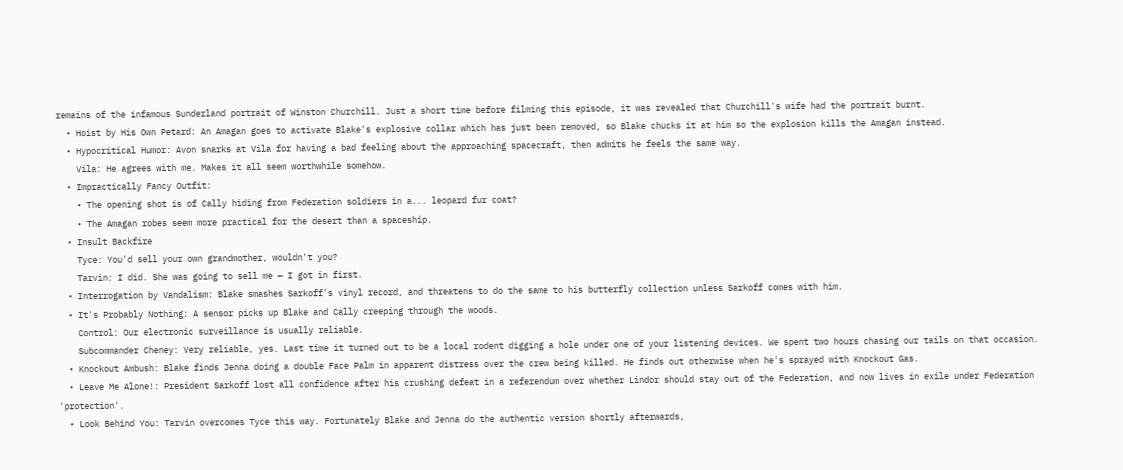remains of the infamous Sunderland portrait of Winston Churchill. Just a short time before filming this episode, it was revealed that Churchill's wife had the portrait burnt.
  • Hoist by His Own Petard: An Amagan goes to activate Blake's explosive collar which has just been removed, so Blake chucks it at him so the explosion kills the Amagan instead.
  • Hypocritical Humor: Avon snarks at Vila for having a bad feeling about the approaching spacecraft, then admits he feels the same way.
    Vila: He agrees with me. Makes it all seem worthwhile somehow.
  • Impractically Fancy Outfit:
    • The opening shot is of Cally hiding from Federation soldiers in a... leopard fur coat?
    • The Amagan robes seem more practical for the desert than a spaceship.
  • Insult Backfire
    Tyce: You'd sell your own grandmother, wouldn't you?
    Tarvin: I did. She was going to sell me — I got in first.
  • Interrogation by Vandalism: Blake smashes Sarkoff's vinyl record, and threatens to do the same to his butterfly collection unless Sarkoff comes with him.
  • It's Probably Nothing: A sensor picks up Blake and Cally creeping through the woods.
    Control: Our electronic surveillance is usually reliable.
    Subcommander Cheney: Very reliable, yes. Last time it turned out to be a local rodent digging a hole under one of your listening devices. We spent two hours chasing our tails on that occasion.
  • Knockout Ambush: Blake finds Jenna doing a double Face Palm in apparent distress over the crew being killed. He finds out otherwise when he's sprayed with Knockout Gas.
  • Leave Me Alone!: President Sarkoff lost all confidence after his crushing defeat in a referendum over whether Lindor should stay out of the Federation, and now lives in exile under Federation 'protection'.
  • Look Behind You: Tarvin overcomes Tyce this way. Fortunately Blake and Jenna do the authentic version shortly afterwards,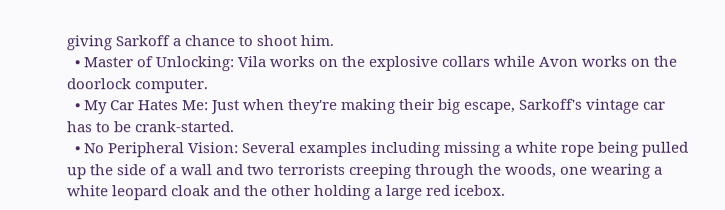giving Sarkoff a chance to shoot him.
  • Master of Unlocking: Vila works on the explosive collars while Avon works on the doorlock computer.
  • My Car Hates Me: Just when they're making their big escape, Sarkoff's vintage car has to be crank-started.
  • No Peripheral Vision: Several examples including missing a white rope being pulled up the side of a wall and two terrorists creeping through the woods, one wearing a white leopard cloak and the other holding a large red icebox.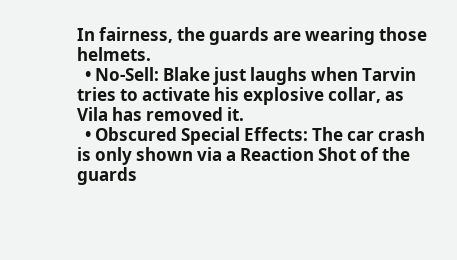In fairness, the guards are wearing those helmets.
  • No-Sell: Blake just laughs when Tarvin tries to activate his explosive collar, as Vila has removed it.
  • Obscured Special Effects: The car crash is only shown via a Reaction Shot of the guards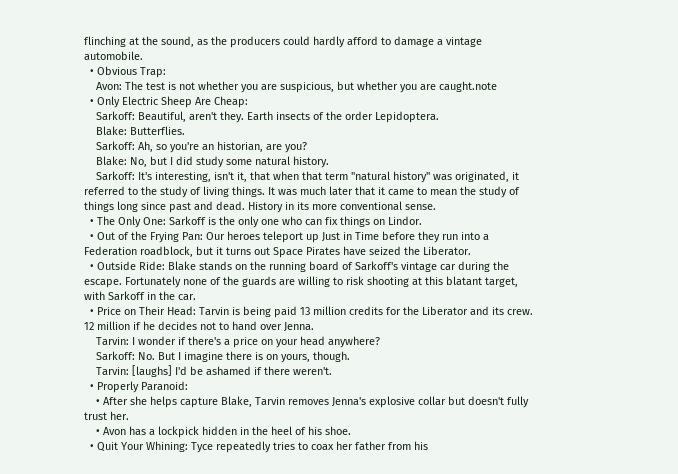flinching at the sound, as the producers could hardly afford to damage a vintage automobile.
  • Obvious Trap:
    Avon: The test is not whether you are suspicious, but whether you are caught.note
  • Only Electric Sheep Are Cheap:
    Sarkoff: Beautiful, aren't they. Earth insects of the order Lepidoptera.
    Blake: Butterflies.
    Sarkoff: Ah, so you're an historian, are you?
    Blake: No, but I did study some natural history.
    Sarkoff: It's interesting, isn't it, that when that term "natural history" was originated, it referred to the study of living things. It was much later that it came to mean the study of things long since past and dead. History in its more conventional sense.
  • The Only One: Sarkoff is the only one who can fix things on Lindor.
  • Out of the Frying Pan: Our heroes teleport up Just in Time before they run into a Federation roadblock, but it turns out Space Pirates have seized the Liberator.
  • Outside Ride: Blake stands on the running board of Sarkoff's vintage car during the escape. Fortunately none of the guards are willing to risk shooting at this blatant target, with Sarkoff in the car.
  • Price on Their Head: Tarvin is being paid 13 million credits for the Liberator and its crew. 12 million if he decides not to hand over Jenna.
    Tarvin: I wonder if there's a price on your head anywhere?
    Sarkoff: No. But I imagine there is on yours, though.
    Tarvin: [laughs] I'd be ashamed if there weren't.
  • Properly Paranoid:
    • After she helps capture Blake, Tarvin removes Jenna's explosive collar but doesn't fully trust her.
    • Avon has a lockpick hidden in the heel of his shoe.
  • Quit Your Whining: Tyce repeatedly tries to coax her father from his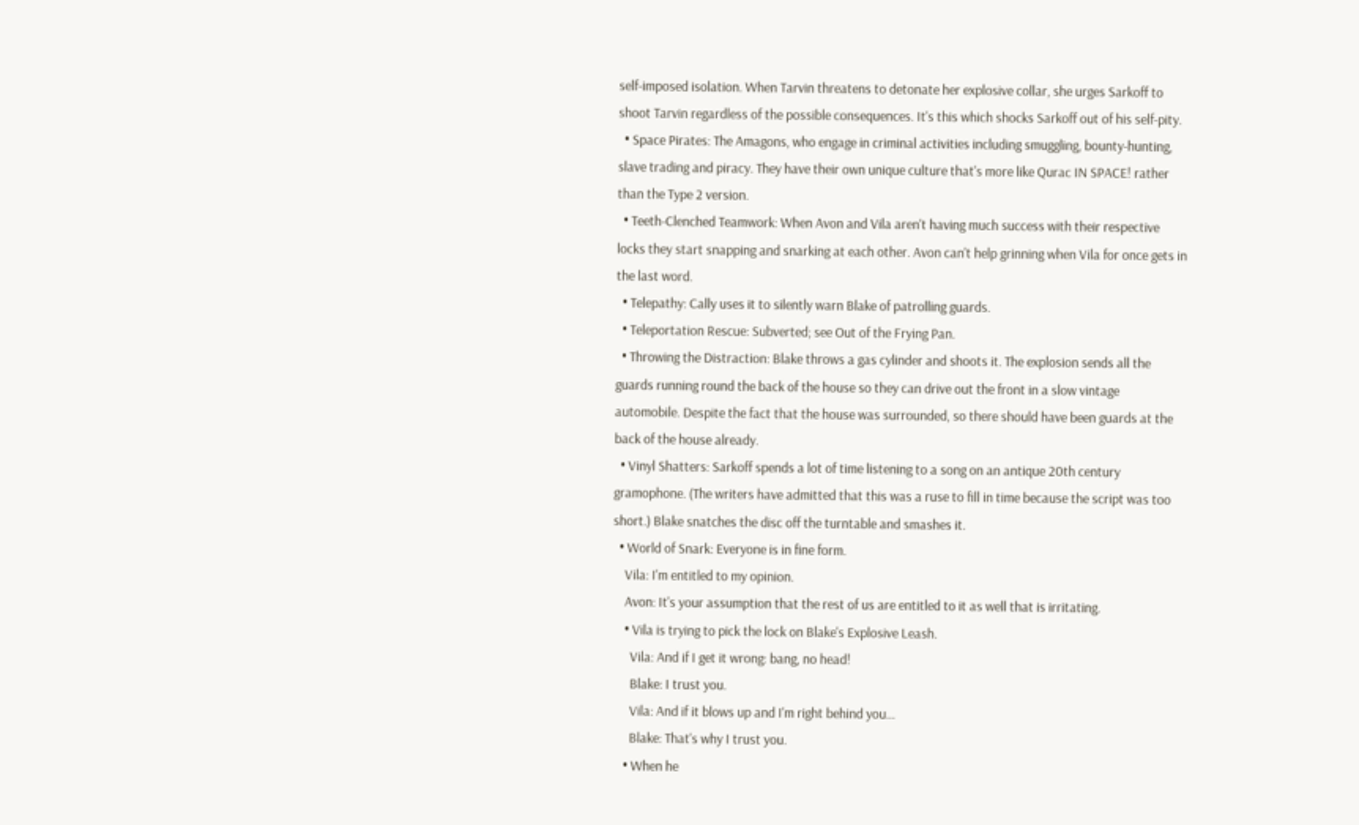self-imposed isolation. When Tarvin threatens to detonate her explosive collar, she urges Sarkoff to shoot Tarvin regardless of the possible consequences. It's this which shocks Sarkoff out of his self-pity.
  • Space Pirates: The Amagons, who engage in criminal activities including smuggling, bounty-hunting, slave trading and piracy. They have their own unique culture that's more like Qurac IN SPACE! rather than the Type 2 version.
  • Teeth-Clenched Teamwork: When Avon and Vila aren't having much success with their respective locks they start snapping and snarking at each other. Avon can't help grinning when Vila for once gets in the last word.
  • Telepathy: Cally uses it to silently warn Blake of patrolling guards.
  • Teleportation Rescue: Subverted; see Out of the Frying Pan.
  • Throwing the Distraction: Blake throws a gas cylinder and shoots it. The explosion sends all the guards running round the back of the house so they can drive out the front in a slow vintage automobile. Despite the fact that the house was surrounded, so there should have been guards at the back of the house already.
  • Vinyl Shatters: Sarkoff spends a lot of time listening to a song on an antique 20th century gramophone. (The writers have admitted that this was a ruse to fill in time because the script was too short.) Blake snatches the disc off the turntable and smashes it.
  • World of Snark: Everyone is in fine form.
    Vila: I'm entitled to my opinion.
    Avon: It's your assumption that the rest of us are entitled to it as well that is irritating.
    • Vila is trying to pick the lock on Blake's Explosive Leash.
      Vila: And if I get it wrong: bang, no head!
      Blake: I trust you.
      Vila: And if it blows up and I'm right behind you...
      Blake: That's why I trust you.
    • When he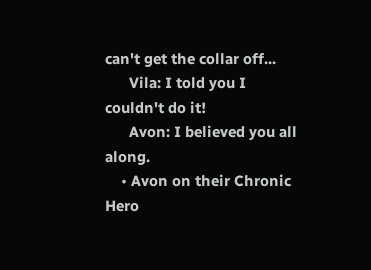can't get the collar off...
      Vila: I told you I couldn't do it!
      Avon: I believed you all along.
    • Avon on their Chronic Hero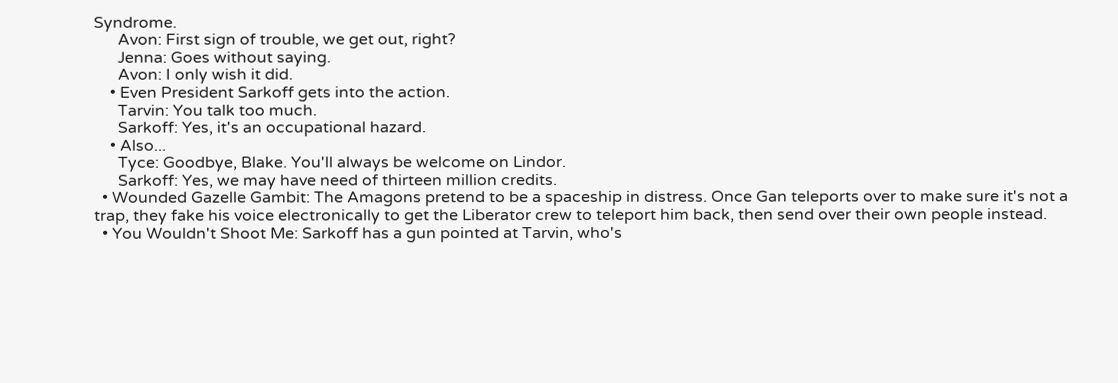Syndrome.
      Avon: First sign of trouble, we get out, right?
      Jenna: Goes without saying.
      Avon: I only wish it did.
    • Even President Sarkoff gets into the action.
      Tarvin: You talk too much.
      Sarkoff: Yes, it's an occupational hazard.
    • Also...
      Tyce: Goodbye, Blake. You'll always be welcome on Lindor.
      Sarkoff: Yes, we may have need of thirteen million credits.
  • Wounded Gazelle Gambit: The Amagons pretend to be a spaceship in distress. Once Gan teleports over to make sure it's not a trap, they fake his voice electronically to get the Liberator crew to teleport him back, then send over their own people instead.
  • You Wouldn't Shoot Me: Sarkoff has a gun pointed at Tarvin, who's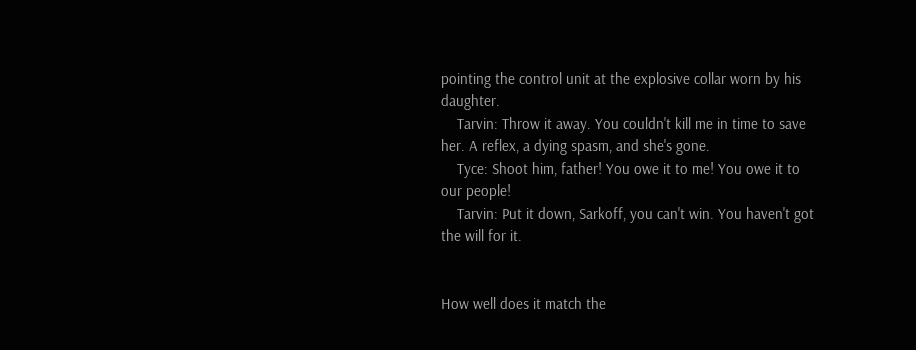pointing the control unit at the explosive collar worn by his daughter.
    Tarvin: Throw it away. You couldn't kill me in time to save her. A reflex, a dying spasm, and she's gone.
    Tyce: Shoot him, father! You owe it to me! You owe it to our people!
    Tarvin: Put it down, Sarkoff, you can't win. You haven't got the will for it.


How well does it match the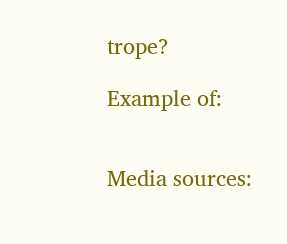trope?

Example of:


Media sources: